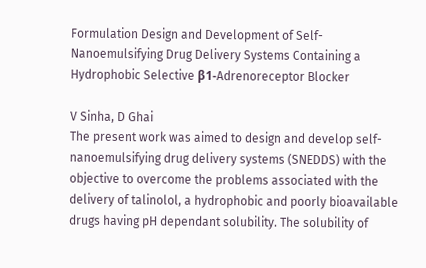Formulation Design and Development of Self-Nanoemulsifying Drug Delivery Systems Containing a Hydrophobic Selective β1-Adrenoreceptor Blocker

V Sinha, D Ghai
The present work was aimed to design and develop self-nanoemulsifying drug delivery systems (SNEDDS) with the objective to overcome the problems associated with the delivery of talinolol, a hydrophobic and poorly bioavailable drugs having pH dependant solubility. The solubility of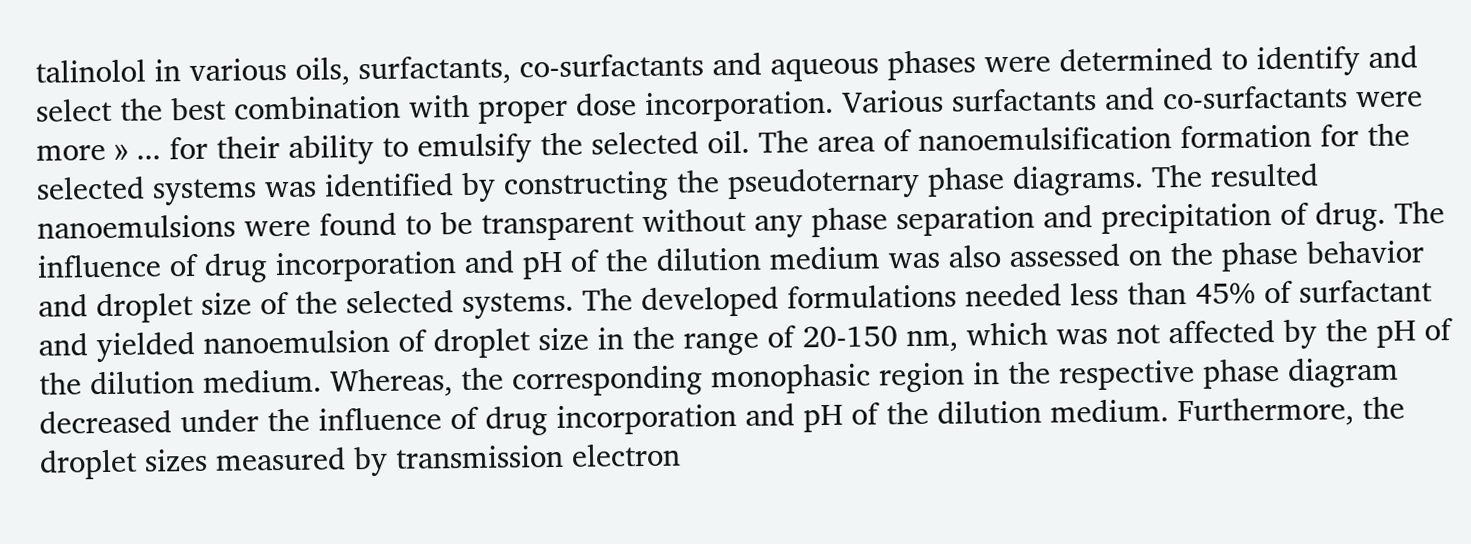talinolol in various oils, surfactants, co-surfactants and aqueous phases were determined to identify and select the best combination with proper dose incorporation. Various surfactants and co-surfactants were
more » ... for their ability to emulsify the selected oil. The area of nanoemulsification formation for the selected systems was identified by constructing the pseudoternary phase diagrams. The resulted nanoemulsions were found to be transparent without any phase separation and precipitation of drug. The influence of drug incorporation and pH of the dilution medium was also assessed on the phase behavior and droplet size of the selected systems. The developed formulations needed less than 45% of surfactant and yielded nanoemulsion of droplet size in the range of 20-150 nm, which was not affected by the pH of the dilution medium. Whereas, the corresponding monophasic region in the respective phase diagram decreased under the influence of drug incorporation and pH of the dilution medium. Furthermore, the droplet sizes measured by transmission electron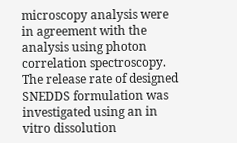microscopy analysis were in agreement with the analysis using photon correlation spectroscopy. The release rate of designed SNEDDS formulation was investigated using an in vitro dissolution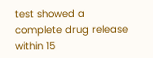test showed a complete drug release within 15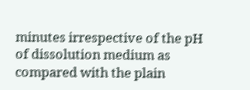minutes irrespective of the pH of dissolution medium as compared with the plain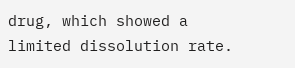drug, which showed a limited dissolution rate.